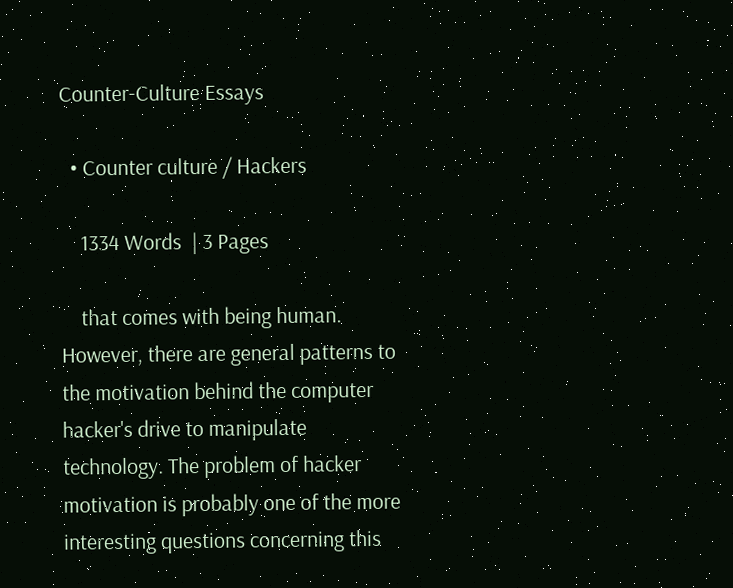Counter-Culture Essays

  • Counter culture / Hackers

    1334 Words  | 3 Pages

    that comes with being human. However, there are general patterns to the motivation behind the computer hacker's drive to manipulate technology. The problem of hacker motivation is probably one of the more interesting questions concerning this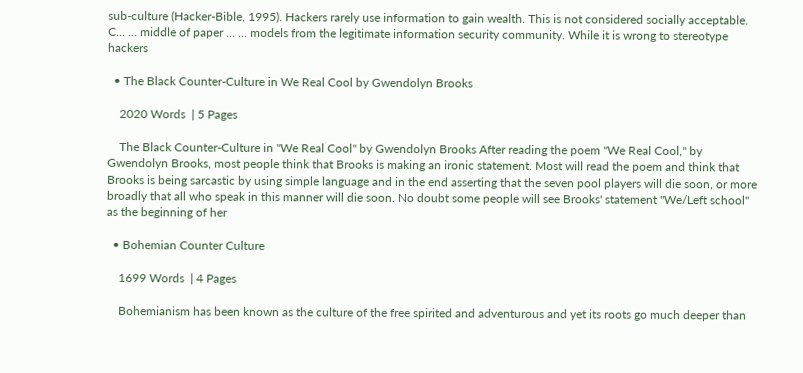sub-culture (Hacker-Bible, 1995). Hackers rarely use information to gain wealth. This is not considered socially acceptable. C... ... middle of paper ... ... models from the legitimate information security community. While it is wrong to stereotype hackers

  • The Black Counter-Culture in We Real Cool by Gwendolyn Brooks

    2020 Words  | 5 Pages

    The Black Counter-Culture in "We Real Cool" by Gwendolyn Brooks After reading the poem "We Real Cool," by Gwendolyn Brooks, most people think that Brooks is making an ironic statement. Most will read the poem and think that Brooks is being sarcastic by using simple language and in the end asserting that the seven pool players will die soon, or more broadly that all who speak in this manner will die soon. No doubt some people will see Brooks' statement "We/Left school" as the beginning of her

  • Bohemian Counter Culture

    1699 Words  | 4 Pages

    Bohemianism has been known as the culture of the free spirited and adventurous and yet its roots go much deeper than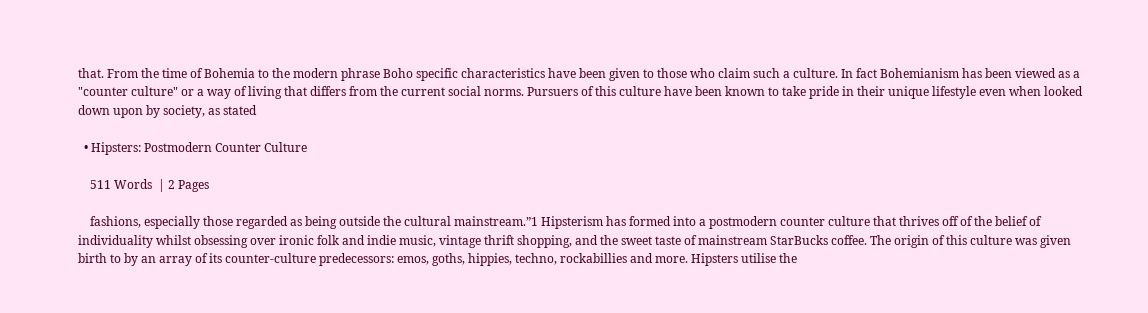that. From the time of Bohemia to the modern phrase Boho specific characteristics have been given to those who claim such a culture. In fact Bohemianism has been viewed as a "counter culture" or a way of living that differs from the current social norms. Pursuers of this culture have been known to take pride in their unique lifestyle even when looked down upon by society, as stated

  • Hipsters: Postmodern Counter Culture

    511 Words  | 2 Pages

    fashions, especially those regarded as being outside the cultural mainstream.”1 Hipsterism has formed into a postmodern counter culture that thrives off of the belief of individuality whilst obsessing over ironic folk and indie music, vintage thrift shopping, and the sweet taste of mainstream StarBucks coffee. The origin of this culture was given birth to by an array of its counter-culture predecessors: emos, goths, hippies, techno, rockabillies and more. Hipsters utilise the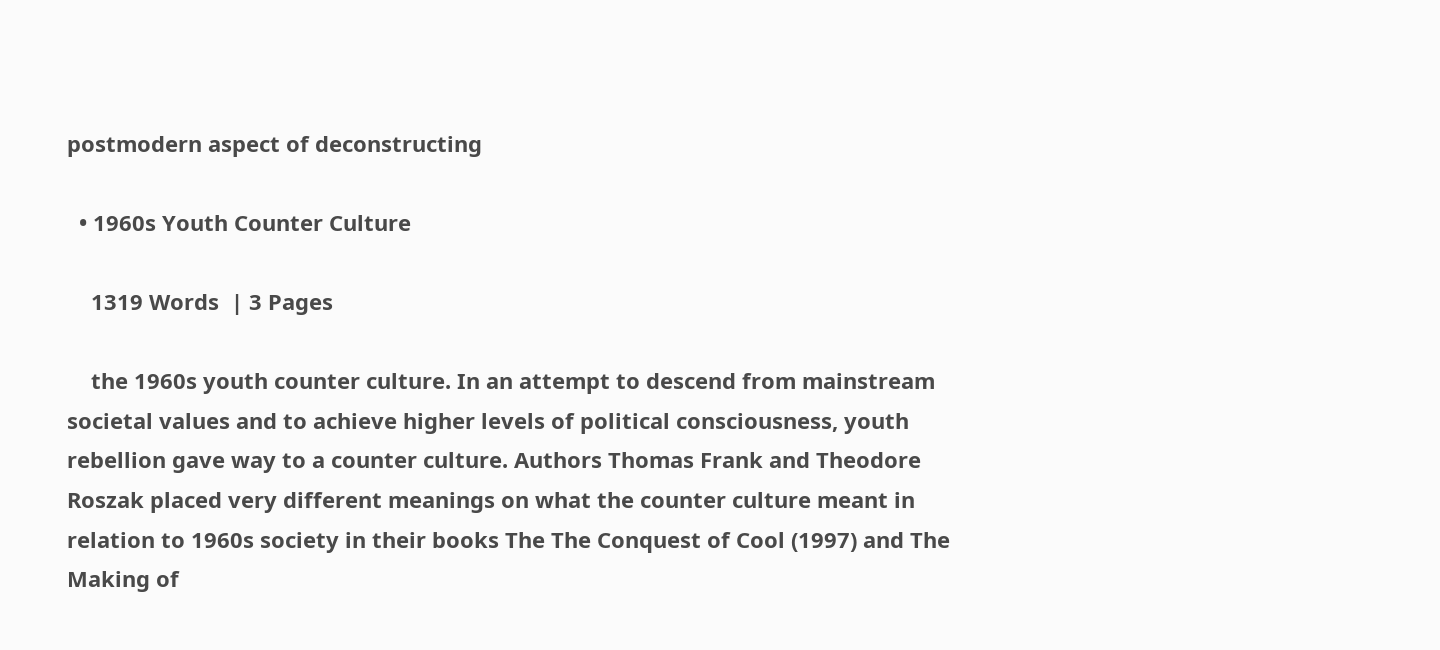postmodern aspect of deconstructing

  • 1960s Youth Counter Culture

    1319 Words  | 3 Pages

    the 1960s youth counter culture. In an attempt to descend from mainstream societal values and to achieve higher levels of political consciousness, youth rebellion gave way to a counter culture. Authors Thomas Frank and Theodore Roszak placed very different meanings on what the counter culture meant in relation to 1960s society in their books The The Conquest of Cool (1997) and The Making of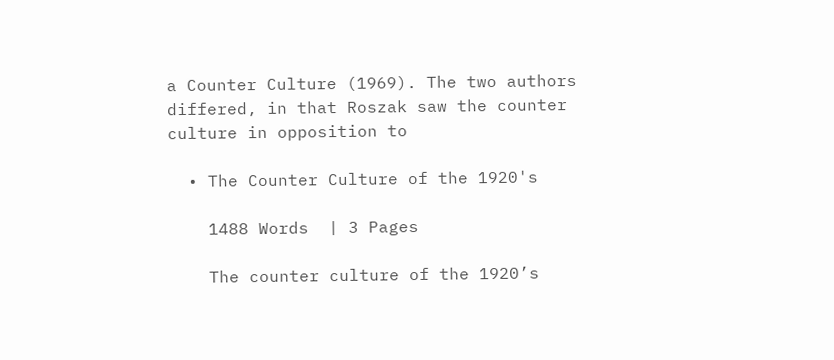a Counter Culture (1969). The two authors differed, in that Roszak saw the counter culture in opposition to

  • The Counter Culture of the 1920's

    1488 Words  | 3 Pages

    The counter culture of the 1920’s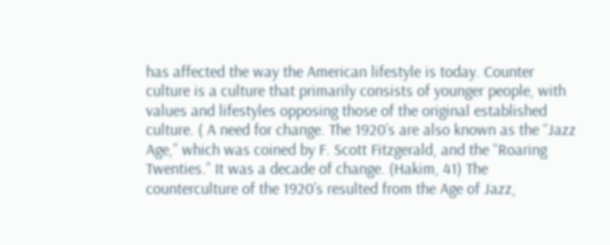has affected the way the American lifestyle is today. Counter culture is a culture that primarily consists of younger people, with values and lifestyles opposing those of the original established culture. ( A need for change. The 1920’s are also known as the “Jazz Age,” which was coined by F. Scott Fitzgerald, and the “Roaring Twenties.” It was a decade of change. (Hakim, 41) The counterculture of the 1920’s resulted from the Age of Jazz,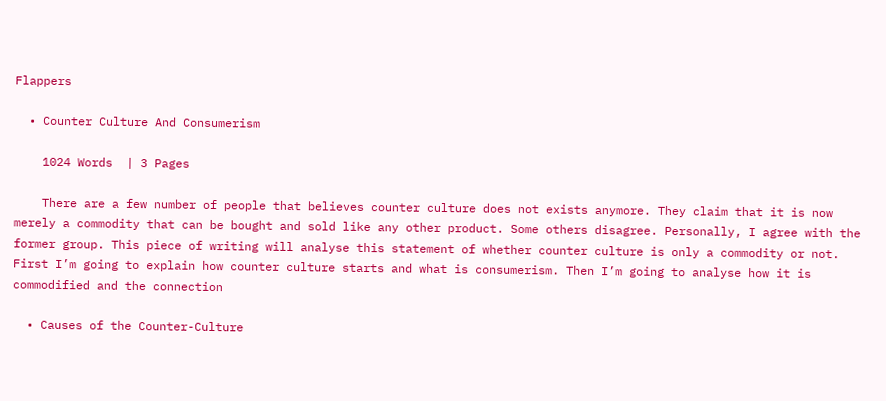Flappers

  • Counter Culture And Consumerism

    1024 Words  | 3 Pages

    There are a few number of people that believes counter culture does not exists anymore. They claim that it is now merely a commodity that can be bought and sold like any other product. Some others disagree. Personally, I agree with the former group. This piece of writing will analyse this statement of whether counter culture is only a commodity or not. First I’m going to explain how counter culture starts and what is consumerism. Then I’m going to analyse how it is commodified and the connection

  • Causes of the Counter-Culture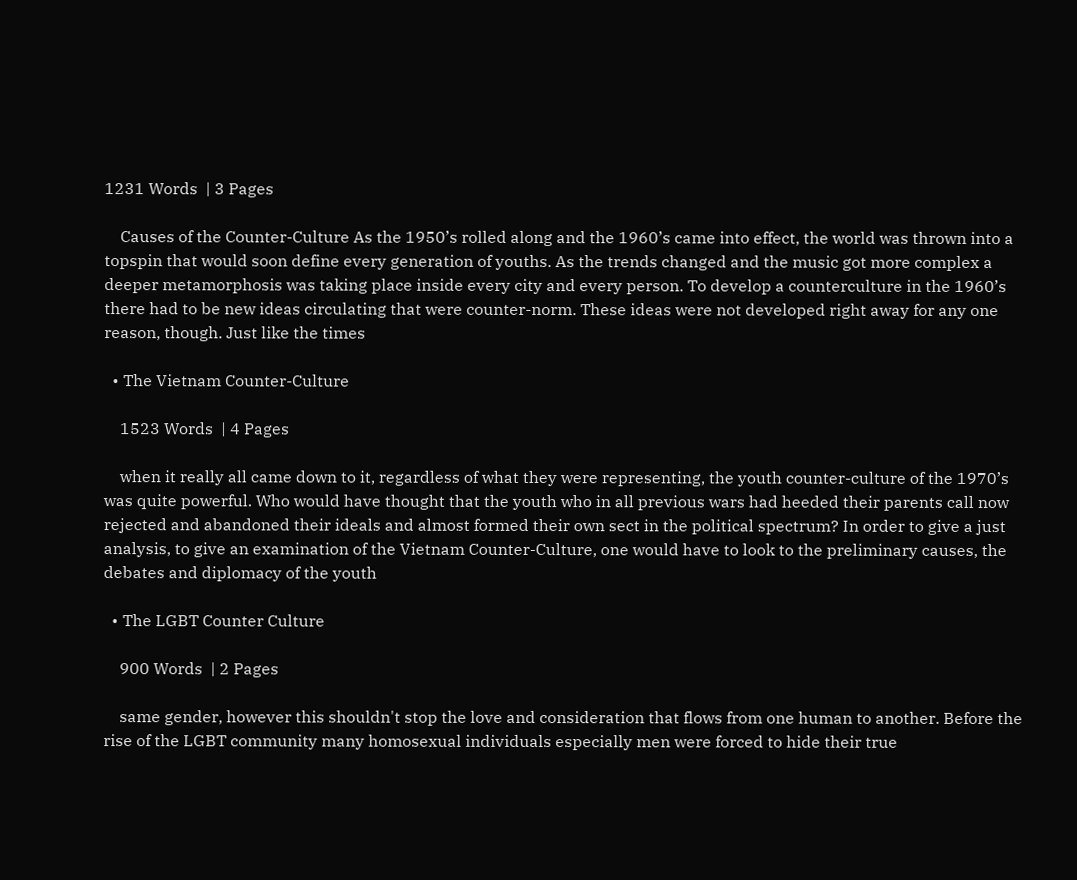1231 Words  | 3 Pages

    Causes of the Counter-Culture As the 1950’s rolled along and the 1960’s came into effect, the world was thrown into a topspin that would soon define every generation of youths. As the trends changed and the music got more complex a deeper metamorphosis was taking place inside every city and every person. To develop a counterculture in the 1960’s there had to be new ideas circulating that were counter-norm. These ideas were not developed right away for any one reason, though. Just like the times

  • The Vietnam Counter-Culture

    1523 Words  | 4 Pages

    when it really all came down to it, regardless of what they were representing, the youth counter-culture of the 1970’s was quite powerful. Who would have thought that the youth who in all previous wars had heeded their parents call now rejected and abandoned their ideals and almost formed their own sect in the political spectrum? In order to give a just analysis, to give an examination of the Vietnam Counter-Culture, one would have to look to the preliminary causes, the debates and diplomacy of the youth

  • The LGBT Counter Culture

    900 Words  | 2 Pages

    same gender, however this shouldn't stop the love and consideration that flows from one human to another. Before the rise of the LGBT community many homosexual individuals especially men were forced to hide their true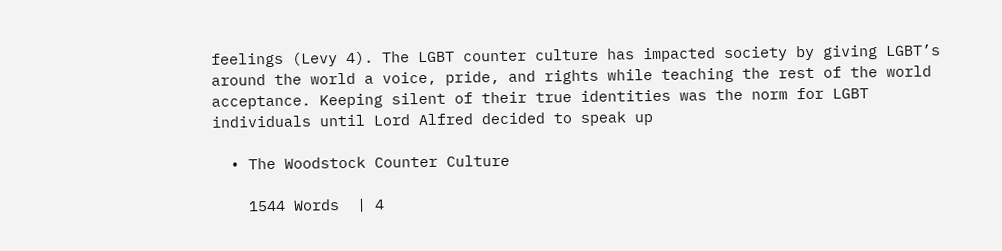feelings (Levy 4). The LGBT counter culture has impacted society by giving LGBT’s around the world a voice, pride, and rights while teaching the rest of the world acceptance. Keeping silent of their true identities was the norm for LGBT individuals until Lord Alfred decided to speak up

  • The Woodstock Counter Culture

    1544 Words  | 4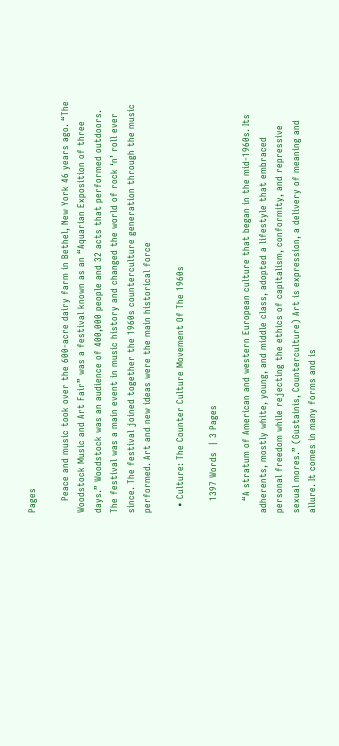Pages

    Peace and music took over the 600-acre dairy farm in Bethel, New York 46 years ago. “The Woodstock Music and Art Fair” was a festival known as an “Aquarian Exposition of three days.” Woodstock was an audience of 400,000 people and 32 acts that performed outdoors. The festival was a main event in music history and changed the world of rock ‘n’ roll ever since. The festival joined together the 1960s counterculture generation through the music performed. Art and new ideas were the main historical force

  • Culture: The Counter Culture Movement Of The 1960s

    1397 Words  | 3 Pages

    “A stratum of American and western European culture that began in the mid-1960s. Its adherents, mostly white, young, and middle class, adopted a lifestyle that embraced personal freedom while rejecting the ethics of capitalism, conformity, and repressive sexual mores.” (Gustainis, Counterculture) Art is expression, a delivery of meaning and allure. It comes in many forms and is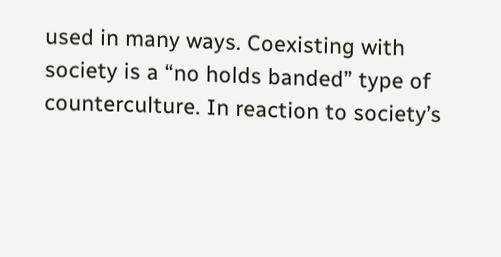used in many ways. Coexisting with society is a “no holds banded” type of counterculture. In reaction to society’s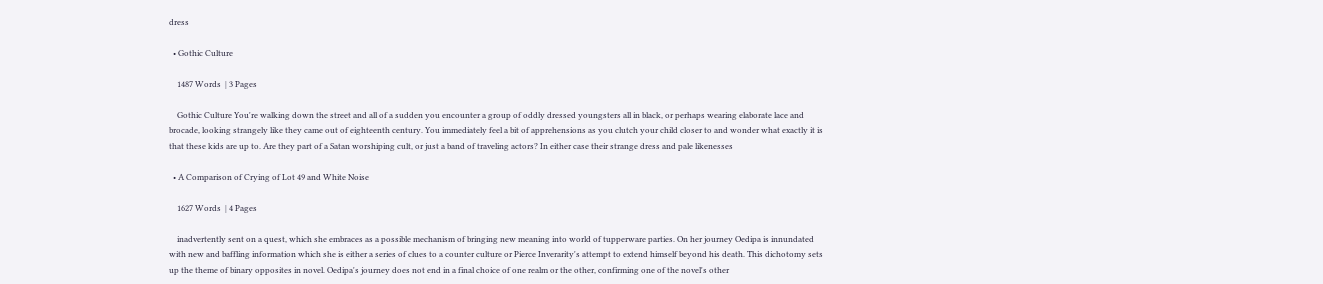dress

  • Gothic Culture

    1487 Words  | 3 Pages

    Gothic Culture You're walking down the street and all of a sudden you encounter a group of oddly dressed youngsters all in black, or perhaps wearing elaborate lace and brocade, looking strangely like they came out of eighteenth century. You immediately feel a bit of apprehensions as you clutch your child closer to and wonder what exactly it is that these kids are up to. Are they part of a Satan worshiping cult, or just a band of traveling actors? In either case their strange dress and pale likenesses

  • A Comparison of Crying of Lot 49 and White Noise

    1627 Words  | 4 Pages

    inadvertently sent on a quest, which she embraces as a possible mechanism of bringing new meaning into world of tupperware parties. On her journey Oedipa is innundated with new and baffling information which she is either a series of clues to a counter culture or Pierce Inverarity's attempt to extend himself beyond his death. This dichotomy sets up the theme of binary opposites in novel. Oedipa's journey does not end in a final choice of one realm or the other, confirming one of the novel's other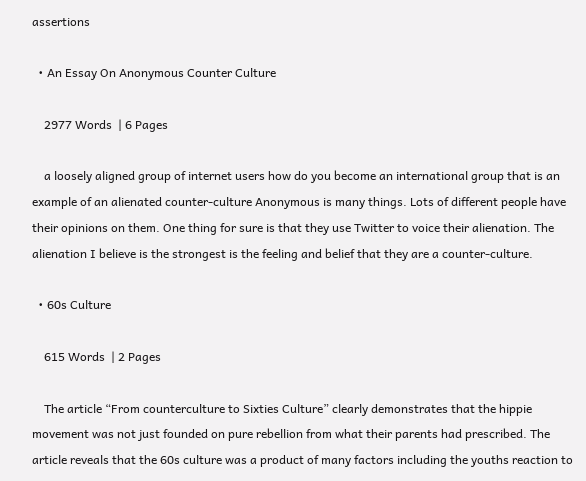assertions

  • An Essay On Anonymous Counter Culture

    2977 Words  | 6 Pages

    a loosely aligned group of internet users how do you become an international group that is an example of an alienated counter-culture Anonymous is many things. Lots of different people have their opinions on them. One thing for sure is that they use Twitter to voice their alienation. The alienation I believe is the strongest is the feeling and belief that they are a counter-culture.

  • 60s Culture

    615 Words  | 2 Pages

    The article “From counterculture to Sixties Culture” clearly demonstrates that the hippie movement was not just founded on pure rebellion from what their parents had prescribed. The article reveals that the 60s culture was a product of many factors including the youths reaction to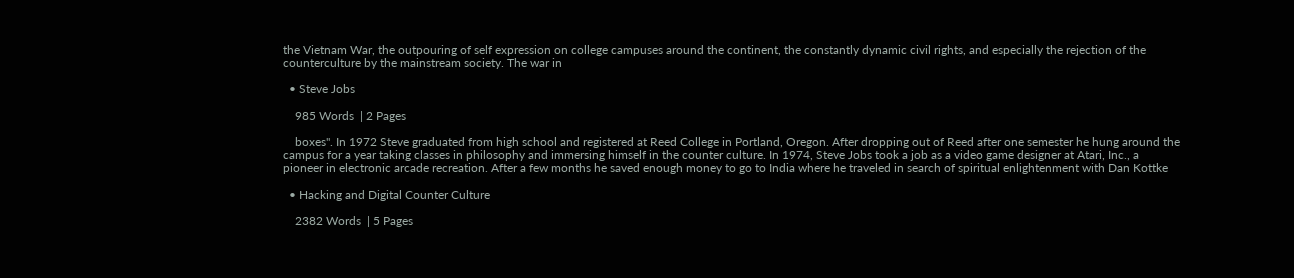the Vietnam War, the outpouring of self expression on college campuses around the continent, the constantly dynamic civil rights, and especially the rejection of the counterculture by the mainstream society. The war in

  • Steve Jobs

    985 Words  | 2 Pages

    boxes". In 1972 Steve graduated from high school and registered at Reed College in Portland, Oregon. After dropping out of Reed after one semester he hung around the campus for a year taking classes in philosophy and immersing himself in the counter culture. In 1974, Steve Jobs took a job as a video game designer at Atari, Inc., a pioneer in electronic arcade recreation. After a few months he saved enough money to go to India where he traveled in search of spiritual enlightenment with Dan Kottke

  • Hacking and Digital Counter Culture

    2382 Words  | 5 Pages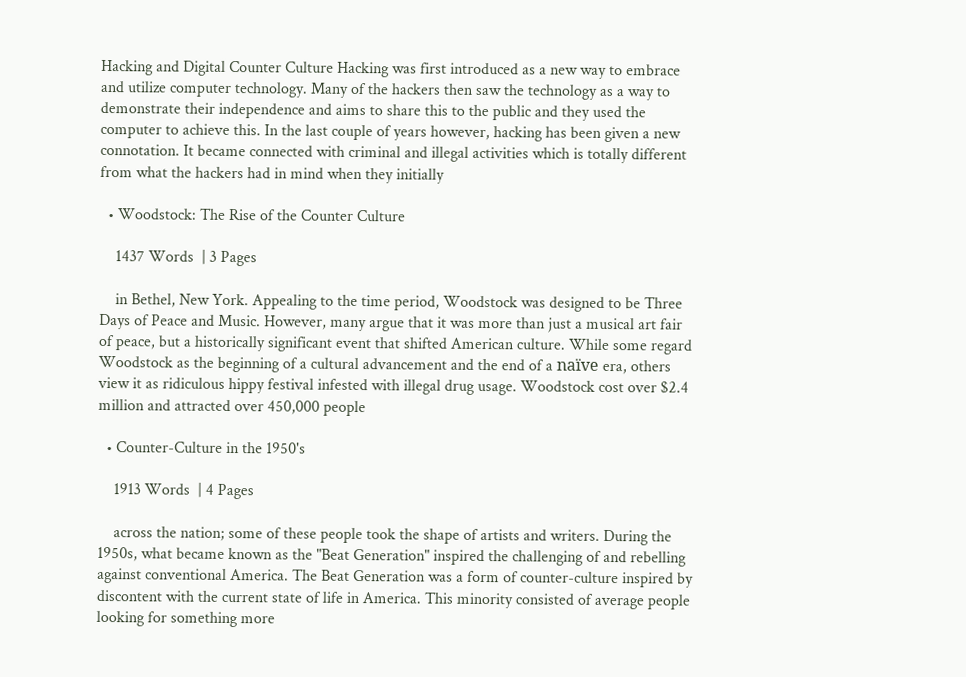Hacking and Digital Counter Culture Hacking was first introduced as a new way to embrace and utilize computer technology. Many of the hackers then saw the technology as a way to demonstrate their independence and aims to share this to the public and they used the computer to achieve this. In the last couple of years however, hacking has been given a new connotation. It became connected with criminal and illegal activities which is totally different from what the hackers had in mind when they initially

  • Woodstock: The Rise of the Counter Culture

    1437 Words  | 3 Pages

    in Bethel, New York. Appealing to the time period, Woodstock was designed to be Three Days of Peace and Music. However, many argue that it was more than just a musical art fair of peace, but a historically significant event that shifted American culture. While some regard Woodstock as the beginning of a cultural advancement and the end of a naïve era, others view it as ridiculous hippy festival infested with illegal drug usage. Woodstock cost over $2.4 million and attracted over 450,000 people

  • Counter-Culture in the 1950's

    1913 Words  | 4 Pages

    across the nation; some of these people took the shape of artists and writers. During the 1950s, what became known as the "Beat Generation" inspired the challenging of and rebelling against conventional America. The Beat Generation was a form of counter-culture inspired by discontent with the current state of life in America. This minority consisted of average people looking for something more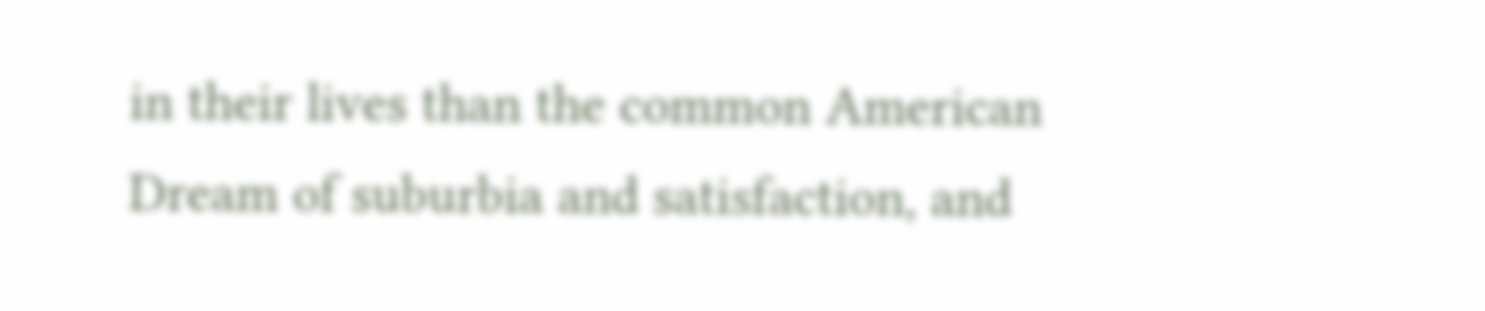in their lives than the common American Dream of suburbia and satisfaction, and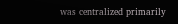was centralized primarily